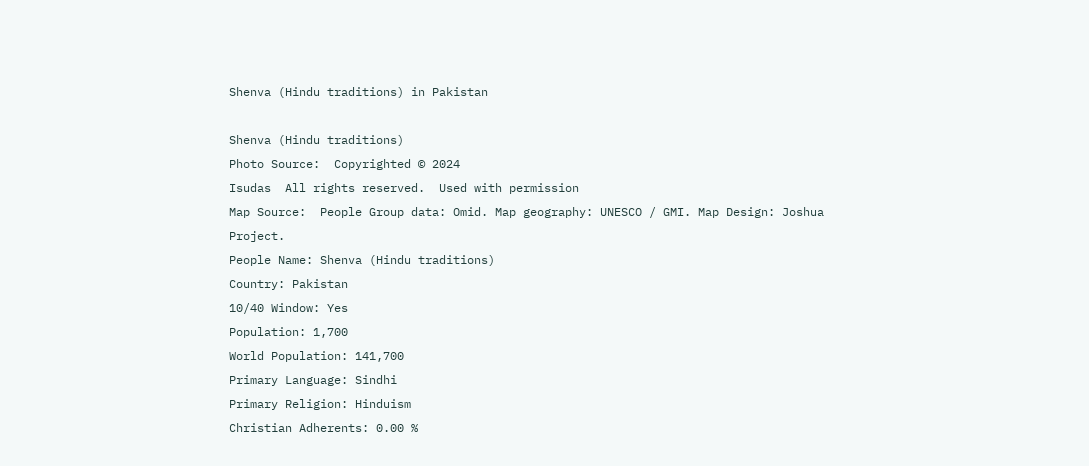Shenva (Hindu traditions) in Pakistan

Shenva (Hindu traditions)
Photo Source:  Copyrighted © 2024
Isudas  All rights reserved.  Used with permission
Map Source:  People Group data: Omid. Map geography: UNESCO / GMI. Map Design: Joshua Project.
People Name: Shenva (Hindu traditions)
Country: Pakistan
10/40 Window: Yes
Population: 1,700
World Population: 141,700
Primary Language: Sindhi
Primary Religion: Hinduism
Christian Adherents: 0.00 %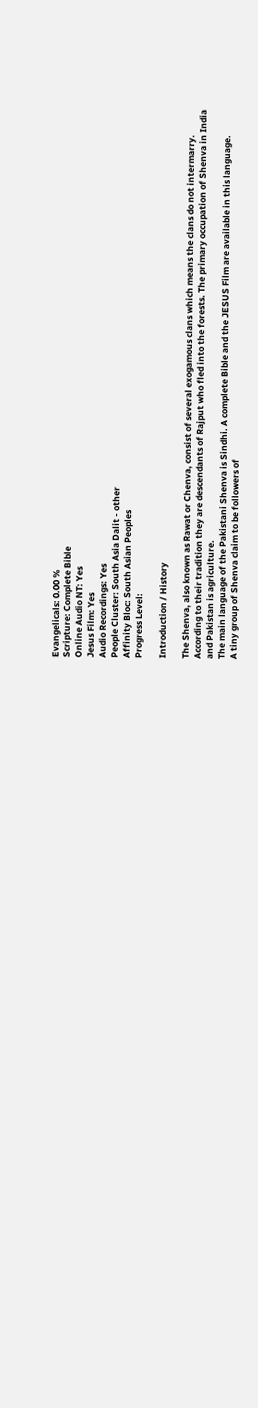Evangelicals: 0.00 %
Scripture: Complete Bible
Online Audio NT: Yes
Jesus Film: Yes
Audio Recordings: Yes
People Cluster: South Asia Dalit - other
Affinity Bloc: South Asian Peoples
Progress Level:

Introduction / History

The Shenva, also known as Rawat or Chenva, consist of several exogamous clans which means the clans do not intermarry. According to their tradition they are descendants of Rajput who fled into the forests. The primary occupation of Shenva in India and Pakistan is agriculture.
The main language of the Pakistani Shenva is Sindhi. A complete Bible and the JESUS Film are available in this language.
A tiny group of Shenva claim to be followers of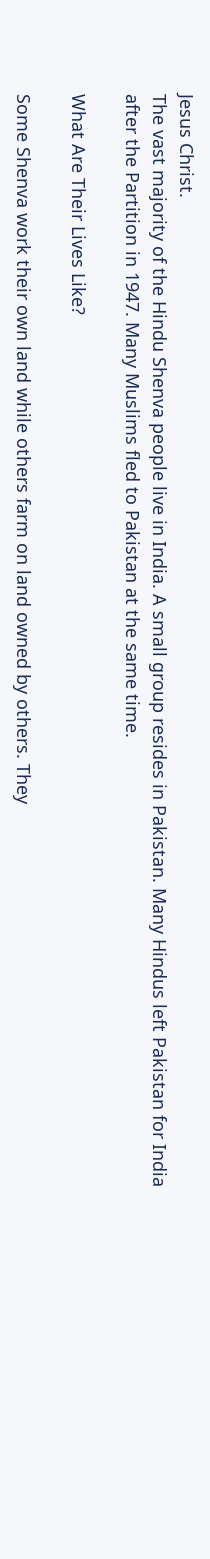Jesus Christ.
The vast majority of the Hindu Shenva people live in India. A small group resides in Pakistan. Many Hindus left Pakistan for India after the Partition in 1947. Many Muslims fled to Pakistan at the same time.

What Are Their Lives Like?

Some Shenva work their own land while others farm on land owned by others. They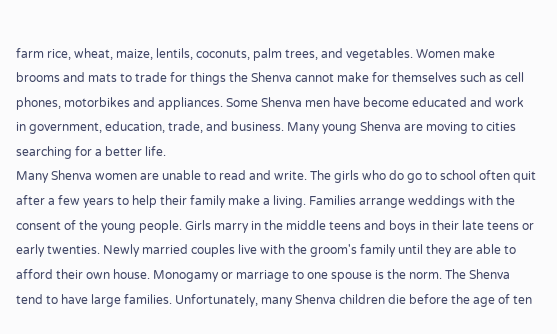farm rice, wheat, maize, lentils, coconuts, palm trees, and vegetables. Women make brooms and mats to trade for things the Shenva cannot make for themselves such as cell phones, motorbikes and appliances. Some Shenva men have become educated and work in government, education, trade, and business. Many young Shenva are moving to cities searching for a better life.
Many Shenva women are unable to read and write. The girls who do go to school often quit after a few years to help their family make a living. Families arrange weddings with the consent of the young people. Girls marry in the middle teens and boys in their late teens or early twenties. Newly married couples live with the groom's family until they are able to afford their own house. Monogamy or marriage to one spouse is the norm. The Shenva tend to have large families. Unfortunately, many Shenva children die before the age of ten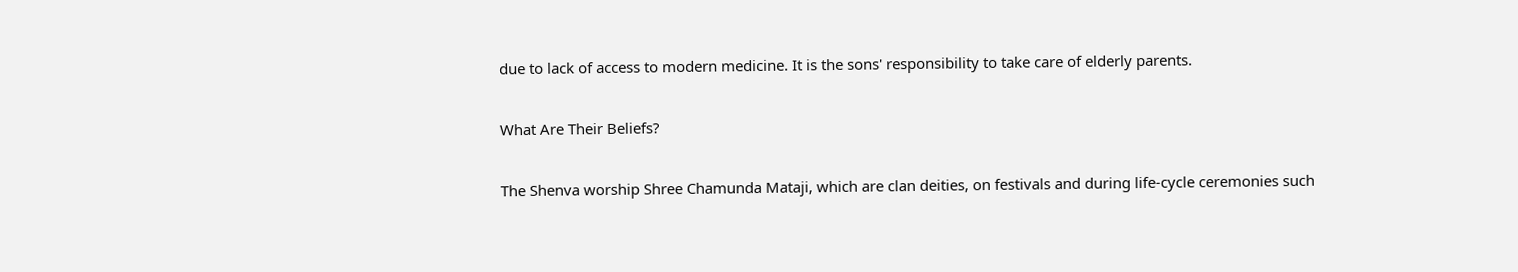due to lack of access to modern medicine. It is the sons' responsibility to take care of elderly parents.

What Are Their Beliefs?

The Shenva worship Shree Chamunda Mataji, which are clan deities, on festivals and during life-cycle ceremonies such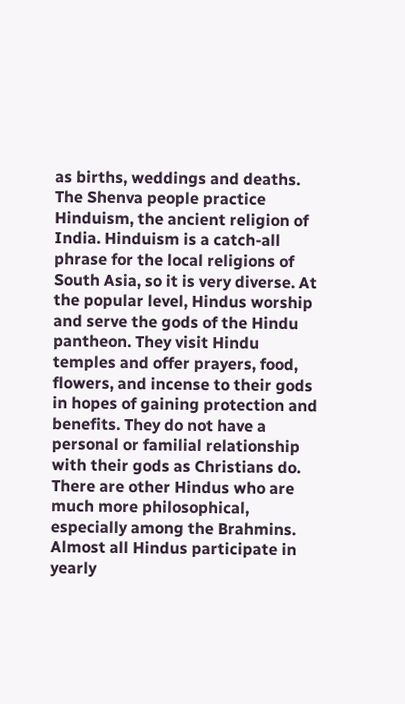as births, weddings and deaths. The Shenva people practice Hinduism, the ancient religion of India. Hinduism is a catch-all phrase for the local religions of South Asia, so it is very diverse. At the popular level, Hindus worship and serve the gods of the Hindu pantheon. They visit Hindu temples and offer prayers, food, flowers, and incense to their gods in hopes of gaining protection and benefits. They do not have a personal or familial relationship with their gods as Christians do. There are other Hindus who are much more philosophical, especially among the Brahmins.
Almost all Hindus participate in yearly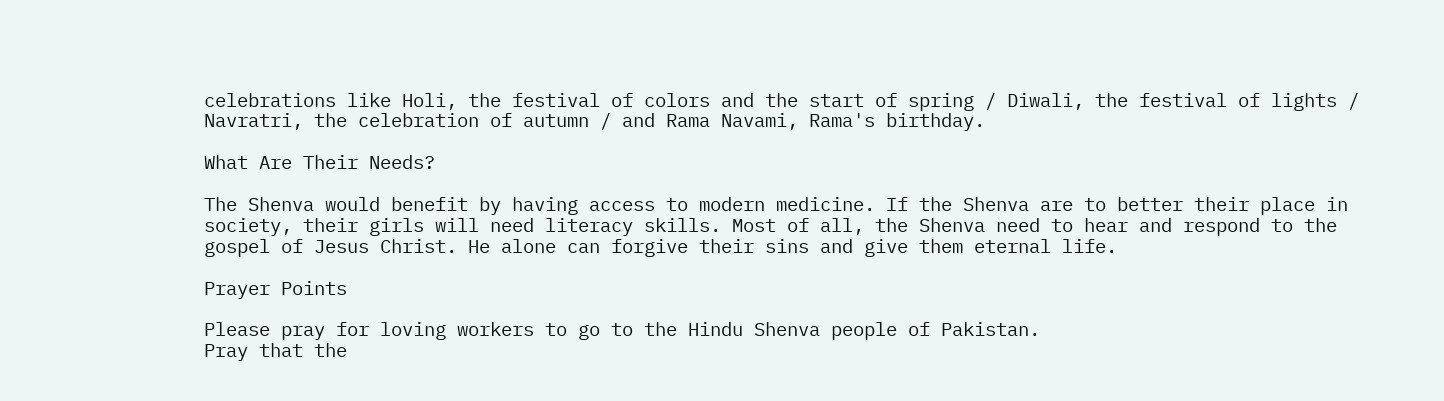celebrations like Holi, the festival of colors and the start of spring / Diwali, the festival of lights / Navratri, the celebration of autumn / and Rama Navami, Rama's birthday.

What Are Their Needs?

The Shenva would benefit by having access to modern medicine. If the Shenva are to better their place in society, their girls will need literacy skills. Most of all, the Shenva need to hear and respond to the gospel of Jesus Christ. He alone can forgive their sins and give them eternal life.

Prayer Points

Please pray for loving workers to go to the Hindu Shenva people of Pakistan.
Pray that the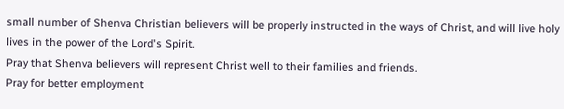small number of Shenva Christian believers will be properly instructed in the ways of Christ, and will live holy lives in the power of the Lord's Spirit.
Pray that Shenva believers will represent Christ well to their families and friends.
Pray for better employment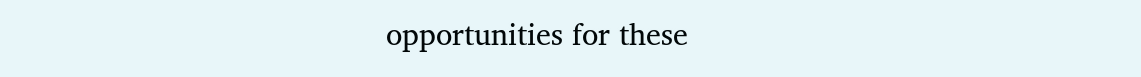opportunities for these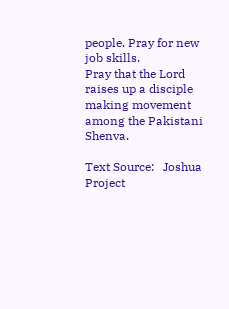people. Pray for new job skills.
Pray that the Lord raises up a disciple making movement among the Pakistani Shenva.

Text Source:   Joshua Project